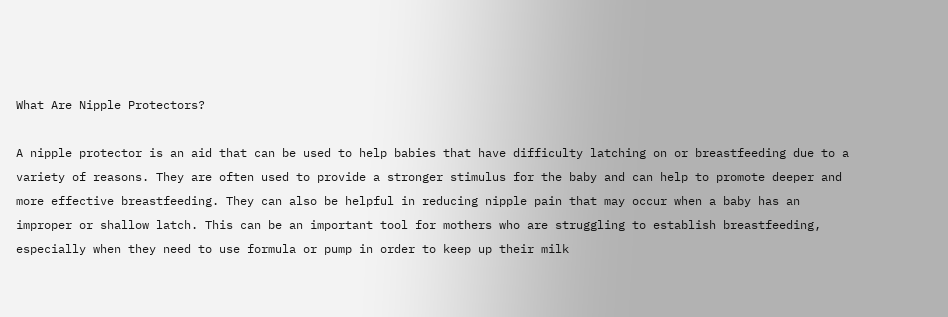What Are Nipple Protectors?

A nipple protector is an aid that can be used to help babies that have difficulty latching on or breastfeeding due to a variety of reasons. They are often used to provide a stronger stimulus for the baby and can help to promote deeper and more effective breastfeeding. They can also be helpful in reducing nipple pain that may occur when a baby has an improper or shallow latch. This can be an important tool for mothers who are struggling to establish breastfeeding, especially when they need to use formula or pump in order to keep up their milk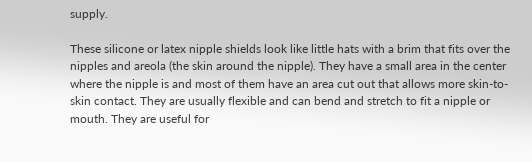supply.

These silicone or latex nipple shields look like little hats with a brim that fits over the nipples and areola (the skin around the nipple). They have a small area in the center where the nipple is and most of them have an area cut out that allows more skin-to-skin contact. They are usually flexible and can bend and stretch to fit a nipple or mouth. They are useful for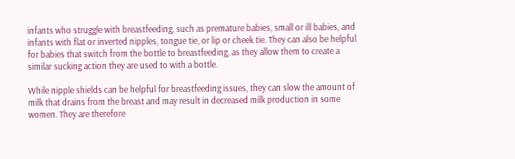infants who struggle with breastfeeding, such as premature babies, small or ill babies, and infants with flat or inverted nipples, tongue tie, or lip or cheek tie. They can also be helpful for babies that switch from the bottle to breastfeeding, as they allow them to create a similar sucking action they are used to with a bottle.

While nipple shields can be helpful for breastfeeding issues, they can slow the amount of milk that drains from the breast and may result in decreased milk production in some women. They are therefore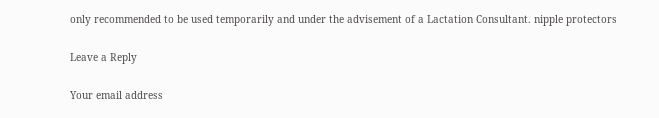only recommended to be used temporarily and under the advisement of a Lactation Consultant. nipple protectors

Leave a Reply

Your email address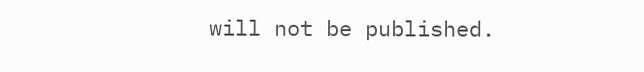will not be published.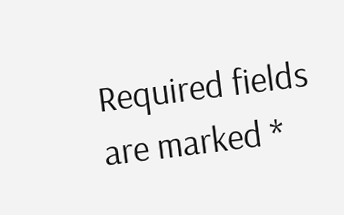Required fields are marked *